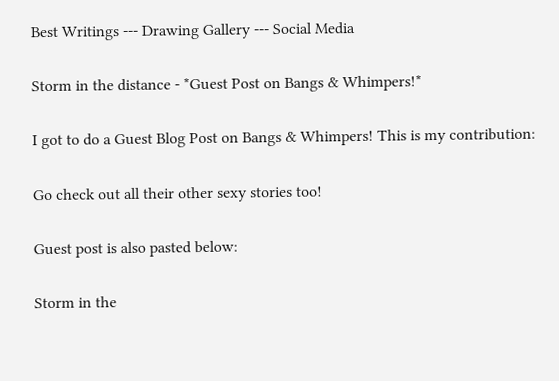Best Writings --- Drawing Gallery --- Social Media

Storm in the distance - *Guest Post on Bangs & Whimpers!*

I got to do a Guest Blog Post on Bangs & Whimpers! This is my contribution:

Go check out all their other sexy stories too!

Guest post is also pasted below:

Storm in the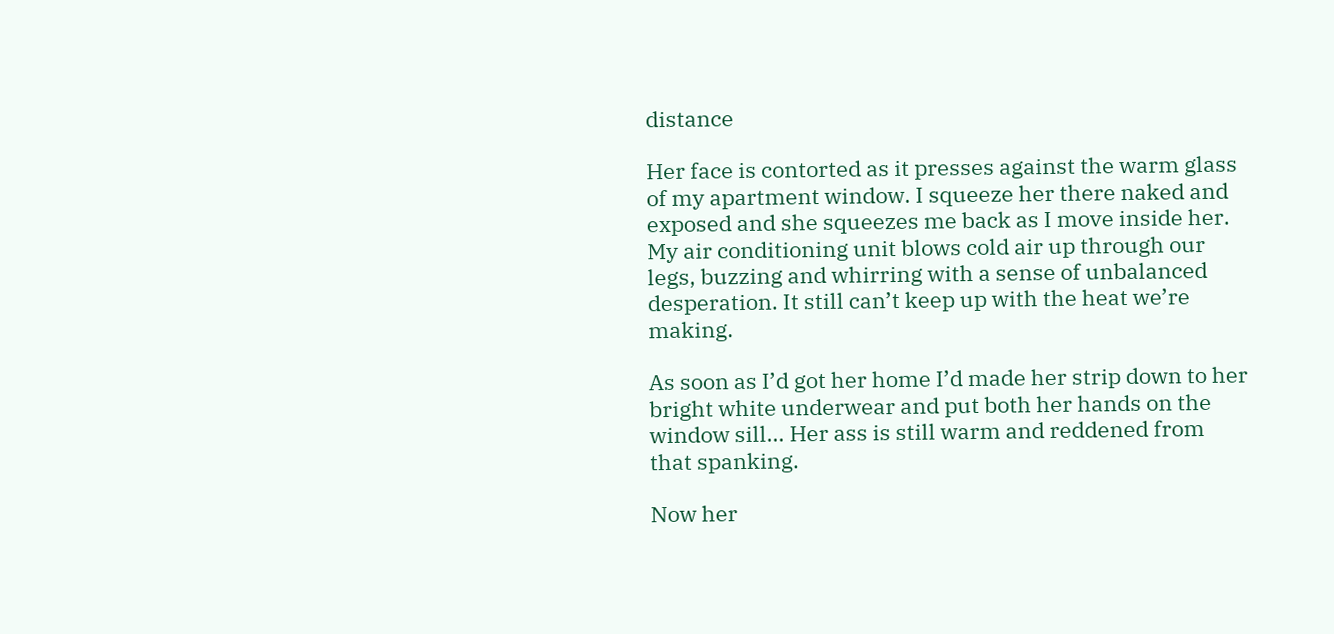distance

Her face is contorted as it presses against the warm glass of my apartment window. I squeeze her there naked and exposed and she squeezes me back as I move inside her. My air conditioning unit blows cold air up through our legs, buzzing and whirring with a sense of unbalanced desperation. It still can’t keep up with the heat we’re making.

As soon as I’d got her home I’d made her strip down to her bright white underwear and put both her hands on the window sill… Her ass is still warm and reddened from that spanking.

Now her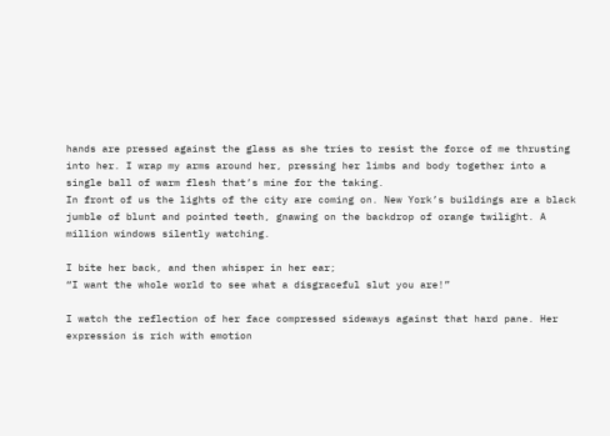hands are pressed against the glass as she tries to resist the force of me thrusting into her. I wrap my arms around her, pressing her limbs and body together into a single ball of warm flesh that’s mine for the taking.
In front of us the lights of the city are coming on. New York’s buildings are a black jumble of blunt and pointed teeth, gnawing on the backdrop of orange twilight. A million windows silently watching.

I bite her back, and then whisper in her ear;
“I want the whole world to see what a disgraceful slut you are!”

I watch the reflection of her face compressed sideways against that hard pane. Her expression is rich with emotion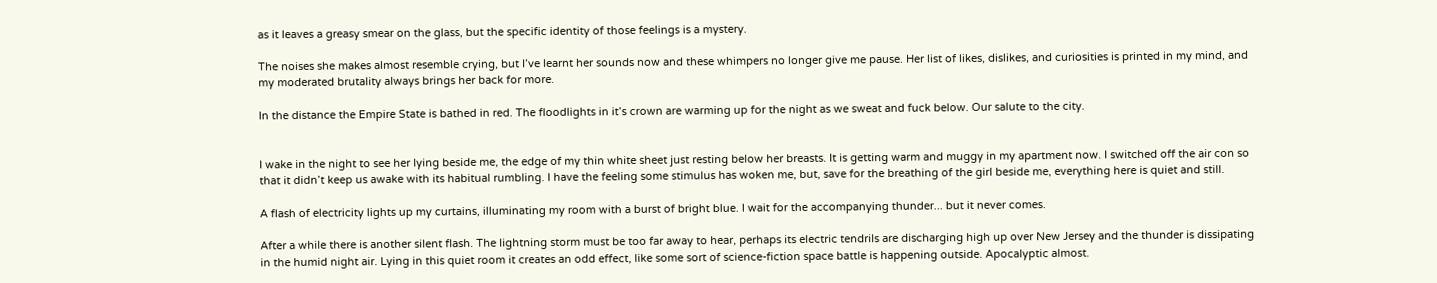as it leaves a greasy smear on the glass, but the specific identity of those feelings is a mystery.

The noises she makes almost resemble crying, but I’ve learnt her sounds now and these whimpers no longer give me pause. Her list of likes, dislikes, and curiosities is printed in my mind, and my moderated brutality always brings her back for more.

In the distance the Empire State is bathed in red. The floodlights in it’s crown are warming up for the night as we sweat and fuck below. Our salute to the city.


I wake in the night to see her lying beside me, the edge of my thin white sheet just resting below her breasts. It is getting warm and muggy in my apartment now. I switched off the air con so that it didn’t keep us awake with its habitual rumbling. I have the feeling some stimulus has woken me, but, save for the breathing of the girl beside me, everything here is quiet and still.

A flash of electricity lights up my curtains, illuminating my room with a burst of bright blue. I wait for the accompanying thunder... but it never comes.

After a while there is another silent flash. The lightning storm must be too far away to hear, perhaps its electric tendrils are discharging high up over New Jersey and the thunder is dissipating in the humid night air. Lying in this quiet room it creates an odd effect, like some sort of science-fiction space battle is happening outside. Apocalyptic almost.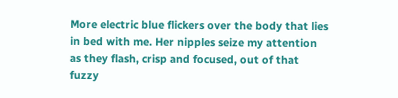More electric blue flickers over the body that lies in bed with me. Her nipples seize my attention as they flash, crisp and focused, out of that fuzzy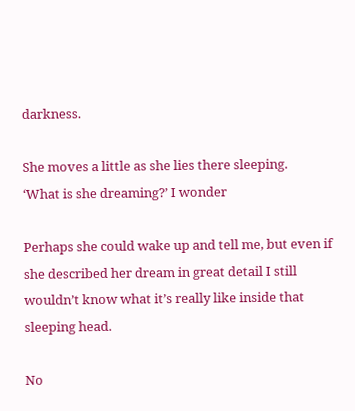darkness.

She moves a little as she lies there sleeping.
‘What is she dreaming?’ I wonder

Perhaps she could wake up and tell me, but even if she described her dream in great detail I still wouldn’t know what it’s really like inside that sleeping head.

No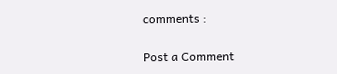comments :

Post a Comment